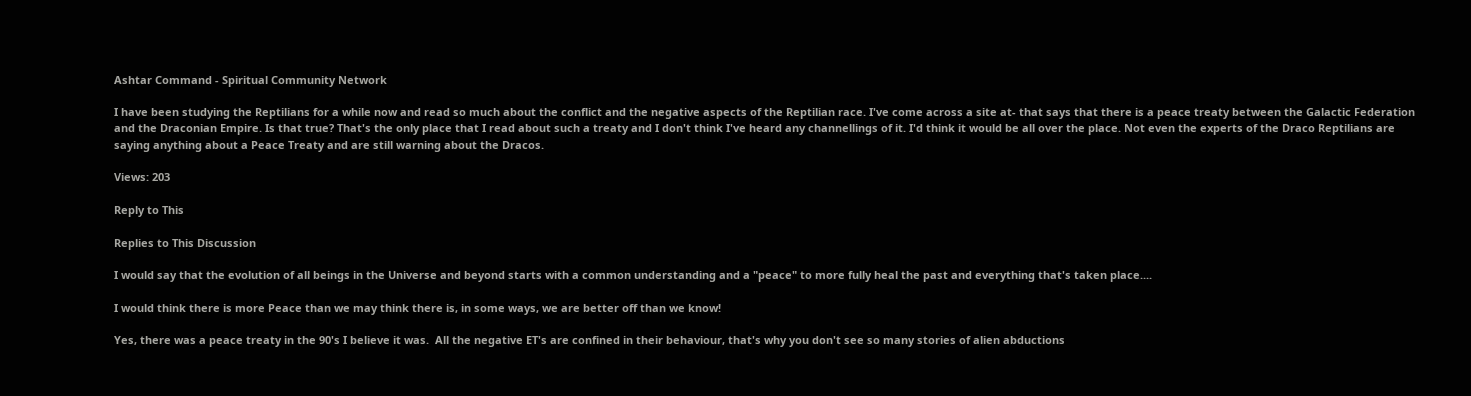Ashtar Command - Spiritual Community Network

I have been studying the Reptilians for a while now and read so much about the conflict and the negative aspects of the Reptilian race. I've come across a site at- that says that there is a peace treaty between the Galactic Federation and the Draconian Empire. Is that true? That's the only place that I read about such a treaty and I don't think I've heard any channellings of it. I'd think it would be all over the place. Not even the experts of the Draco Reptilians are saying anything about a Peace Treaty and are still warning about the Dracos.

Views: 203

Reply to This

Replies to This Discussion

I would say that the evolution of all beings in the Universe and beyond starts with a common understanding and a "peace" to more fully heal the past and everything that's taken place....

I would think there is more Peace than we may think there is, in some ways, we are better off than we know!

Yes, there was a peace treaty in the 90's I believe it was.  All the negative ET's are confined in their behaviour, that's why you don't see so many stories of alien abductions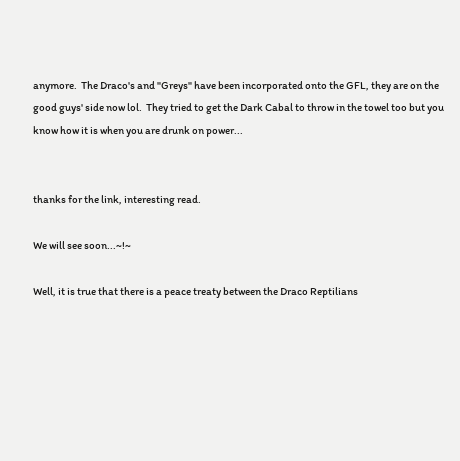anymore.  The Draco's and "Greys" have been incorporated onto the GFL, they are on the good guys' side now lol.  They tried to get the Dark Cabal to throw in the towel too but you know how it is when you are drunk on power...


thanks for the link, interesting read.

We will see soon...~!~

Well, it is true that there is a peace treaty between the Draco Reptilians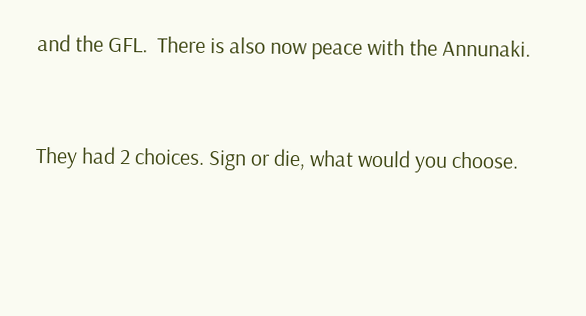and the GFL.  There is also now peace with the Annunaki.


They had 2 choices. Sign or die, what would you choose.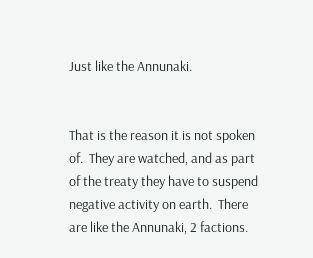Just like the Annunaki.


That is the reason it is not spoken of.  They are watched, and as part of the treaty they have to suspend negative activity on earth.  There are like the Annunaki, 2 factions.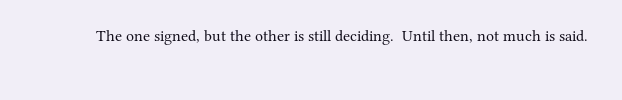The one signed, but the other is still deciding.  Until then, not much is said.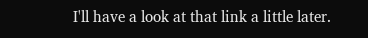I'll have a look at that link a little later.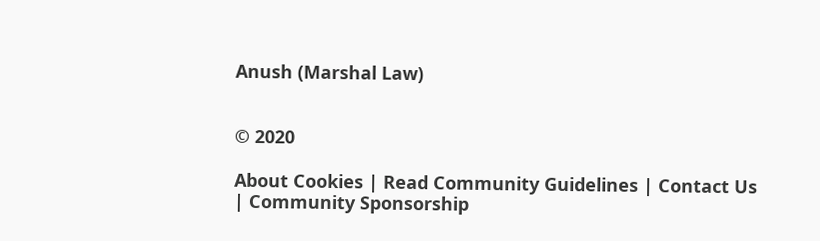Anush (Marshal Law)


© 2020

About Cookies | Read Community Guidelines | Contact Us | Community Sponsorship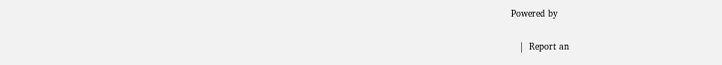Powered by

   |  Report an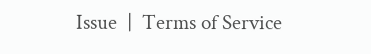Issue  |  Terms of Service